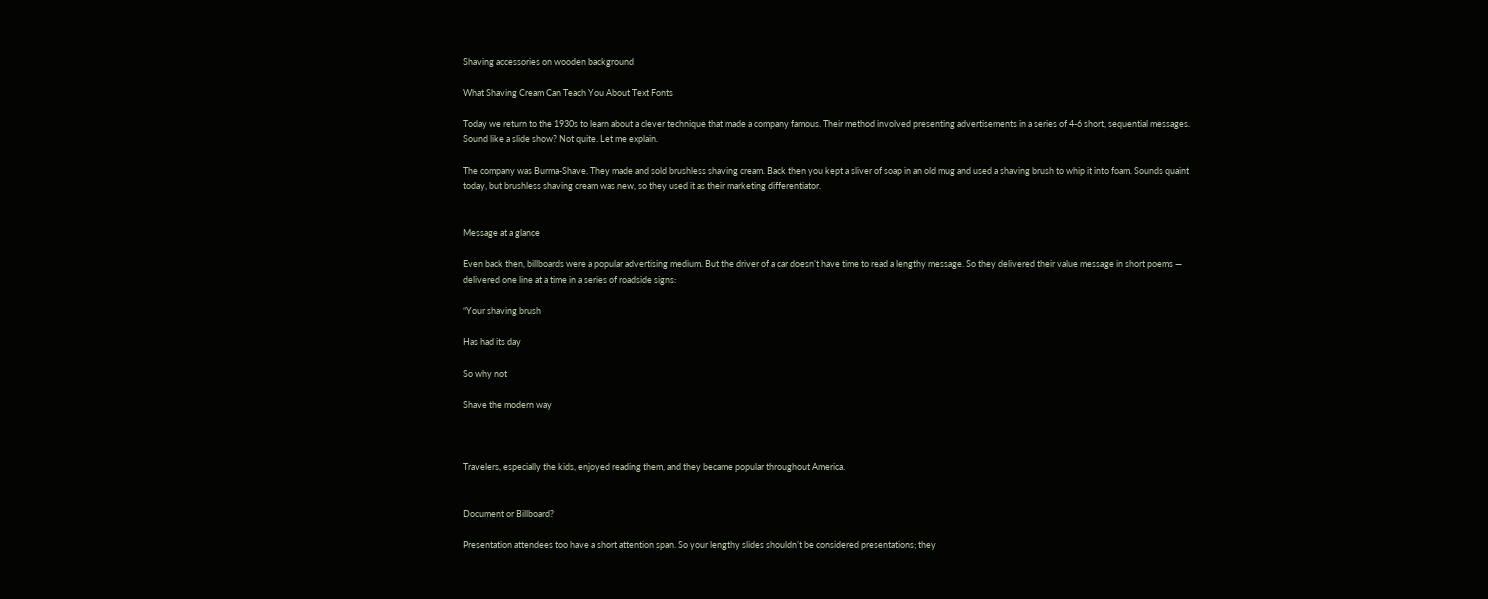Shaving accessories on wooden background

What Shaving Cream Can Teach You About Text Fonts

Today we return to the 1930s to learn about a clever technique that made a company famous. Their method involved presenting advertisements in a series of 4-6 short, sequential messages. Sound like a slide show? Not quite. Let me explain.

The company was Burma-Shave. They made and sold brushless shaving cream. Back then you kept a sliver of soap in an old mug and used a shaving brush to whip it into foam. Sounds quaint today, but brushless shaving cream was new, so they used it as their marketing differentiator.


Message at a glance

Even back then, billboards were a popular advertising medium. But the driver of a car doesn’t have time to read a lengthy message. So they delivered their value message in short poems — delivered one line at a time in a series of roadside signs:

“Your shaving brush

Has had its day

So why not

Shave the modern way



Travelers, especially the kids, enjoyed reading them, and they became popular throughout America.


Document or Billboard?

Presentation attendees too have a short attention span. So your lengthy slides shouldn’t be considered presentations; they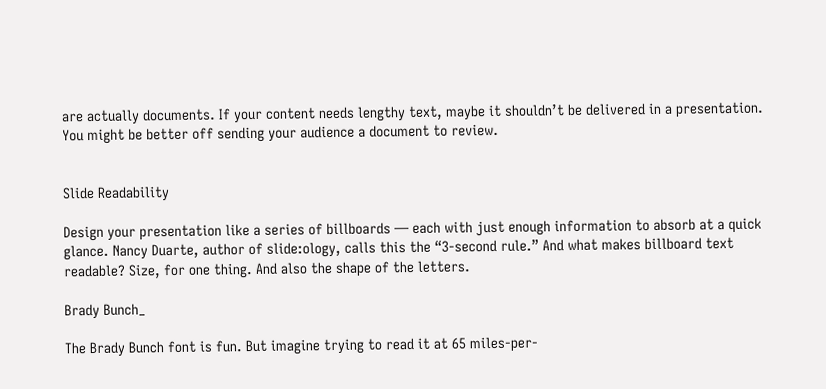are actually documents. If your content needs lengthy text, maybe it shouldn’t be delivered in a presentation. You might be better off sending your audience a document to review.


Slide Readability

Design your presentation like a series of billboards — each with just enough information to absorb at a quick glance. Nancy Duarte, author of slide:ology, calls this the “3-second rule.” And what makes billboard text readable? Size, for one thing. And also the shape of the letters.

Brady Bunch_

The Brady Bunch font is fun. But imagine trying to read it at 65 miles-per-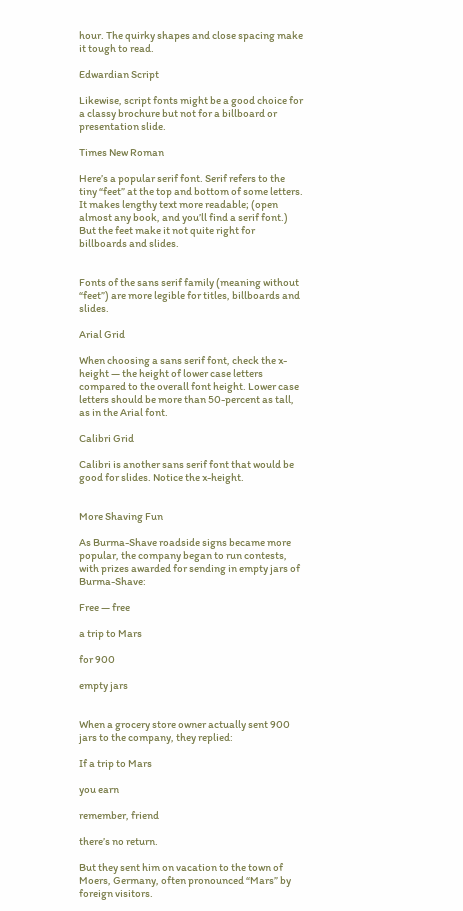hour. The quirky shapes and close spacing make it tough to read.

Edwardian Script

Likewise, script fonts might be a good choice for a classy brochure but not for a billboard or presentation slide.

Times New Roman

Here’s a popular serif font. Serif refers to the tiny “feet” at the top and bottom of some letters. It makes lengthy text more readable; (open almost any book, and you’ll find a serif font.) But the feet make it not quite right for billboards and slides.


Fonts of the sans serif family (meaning without “feet”) are more legible for titles, billboards and slides.

Arial Grid

When choosing a sans serif font, check the x-height — the height of lower case letters compared to the overall font height. Lower case letters should be more than 50-percent as tall, as in the Arial font.

Calibri Grid

Calibri is another sans serif font that would be good for slides. Notice the x-height.


More Shaving Fun

As Burma-Shave roadside signs became more popular, the company began to run contests, with prizes awarded for sending in empty jars of Burma-Shave:

Free — free

a trip to Mars

for 900

empty jars


When a grocery store owner actually sent 900 jars to the company, they replied:

If a trip to Mars

you earn

remember, friend

there’s no return.

But they sent him on vacation to the town of Moers, Germany, often pronounced “Mars” by foreign visitors.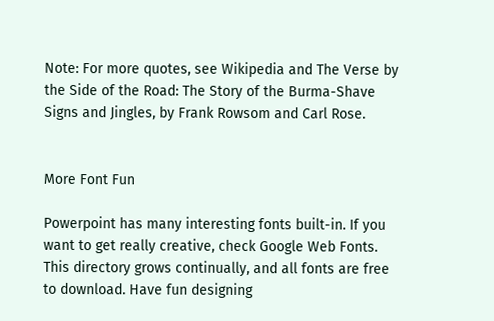Note: For more quotes, see Wikipedia and The Verse by the Side of the Road: The Story of the Burma-Shave Signs and Jingles, by Frank Rowsom and Carl Rose.


More Font Fun

Powerpoint has many interesting fonts built-in. If you want to get really creative, check Google Web Fonts. This directory grows continually, and all fonts are free to download. Have fun designing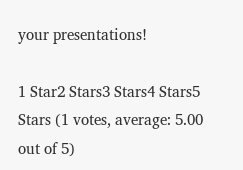your presentations!

1 Star2 Stars3 Stars4 Stars5 Stars (1 votes, average: 5.00 out of 5)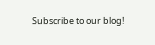Subscribe to our blog!